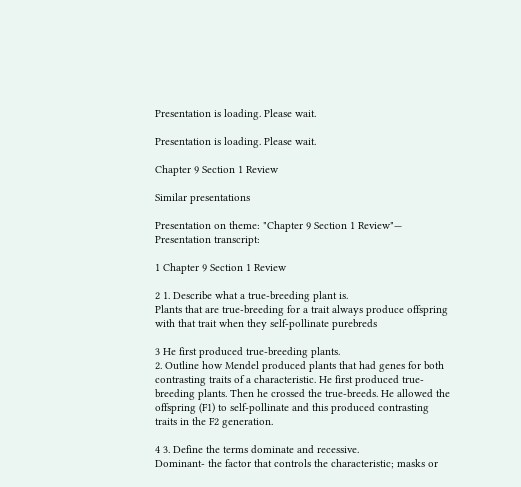Presentation is loading. Please wait.

Presentation is loading. Please wait.

Chapter 9 Section 1 Review

Similar presentations

Presentation on theme: "Chapter 9 Section 1 Review"— Presentation transcript:

1 Chapter 9 Section 1 Review

2 1. Describe what a true-breeding plant is.
Plants that are true-breeding for a trait always produce offspring with that trait when they self-pollinate purebreds

3 He first produced true-breeding plants.
2. Outline how Mendel produced plants that had genes for both contrasting traits of a characteristic. He first produced true-breeding plants. Then he crossed the true-breeds. He allowed the offspring (F1) to self-pollinate and this produced contrasting traits in the F2 generation.

4 3. Define the terms dominate and recessive.
Dominant- the factor that controls the characteristic; masks or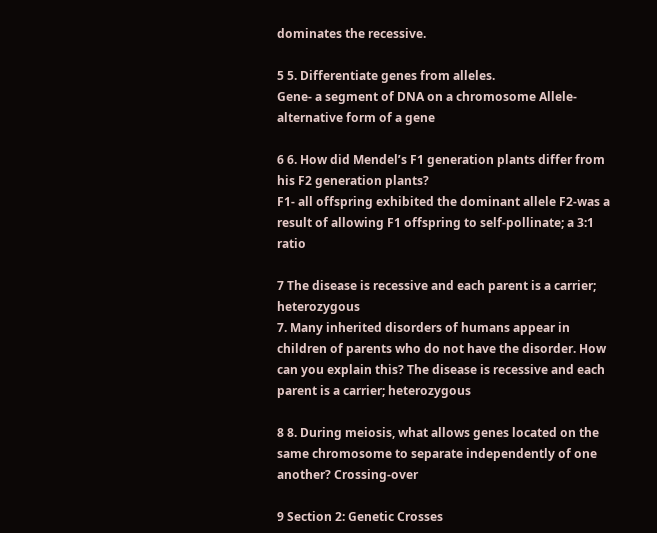dominates the recessive.

5 5. Differentiate genes from alleles.
Gene- a segment of DNA on a chromosome Allele- alternative form of a gene

6 6. How did Mendel’s F1 generation plants differ from his F2 generation plants?
F1- all offspring exhibited the dominant allele F2-was a result of allowing F1 offspring to self-pollinate; a 3:1 ratio

7 The disease is recessive and each parent is a carrier; heterozygous
7. Many inherited disorders of humans appear in children of parents who do not have the disorder. How can you explain this? The disease is recessive and each parent is a carrier; heterozygous

8 8. During meiosis, what allows genes located on the same chromosome to separate independently of one another? Crossing-over

9 Section 2: Genetic Crosses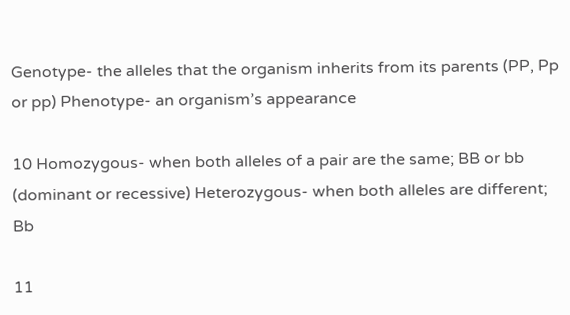Genotype- the alleles that the organism inherits from its parents (PP, Pp or pp) Phenotype- an organism’s appearance

10 Homozygous- when both alleles of a pair are the same; BB or bb
(dominant or recessive) Heterozygous- when both alleles are different; Bb

11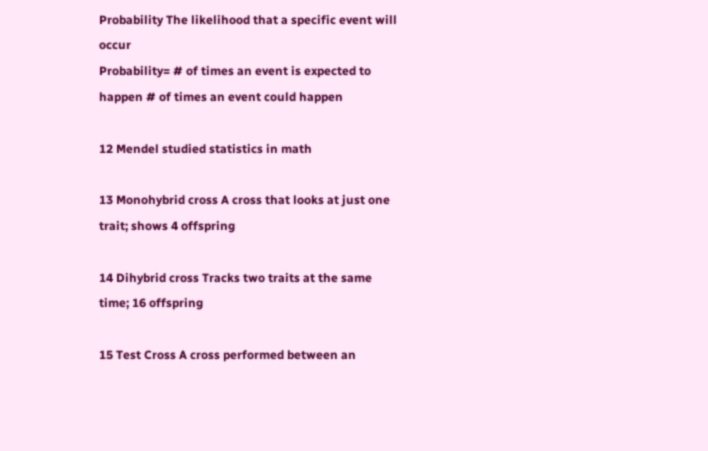Probability The likelihood that a specific event will occur
Probability= # of times an event is expected to happen # of times an event could happen

12 Mendel studied statistics in math

13 Monohybrid cross A cross that looks at just one trait; shows 4 offspring

14 Dihybrid cross Tracks two traits at the same time; 16 offspring

15 Test Cross A cross performed between an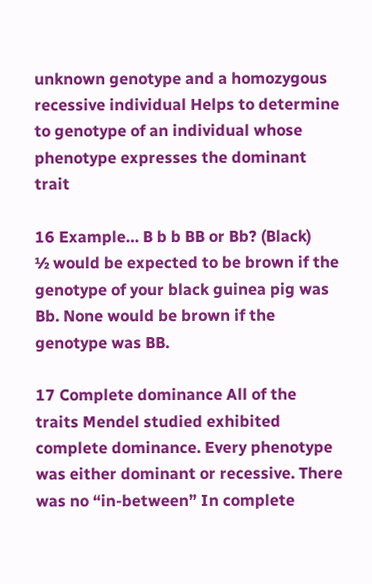unknown genotype and a homozygous recessive individual Helps to determine to genotype of an individual whose phenotype expresses the dominant trait

16 Example… B b b BB or Bb? (Black)
½ would be expected to be brown if the genotype of your black guinea pig was Bb. None would be brown if the genotype was BB.

17 Complete dominance All of the traits Mendel studied exhibited complete dominance. Every phenotype was either dominant or recessive. There was no “in-between” In complete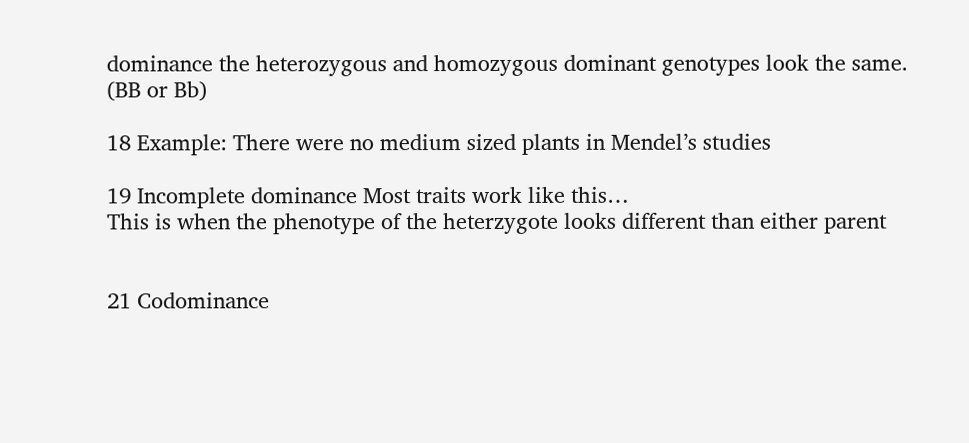dominance the heterozygous and homozygous dominant genotypes look the same. (BB or Bb)

18 Example: There were no medium sized plants in Mendel’s studies

19 Incomplete dominance Most traits work like this…
This is when the phenotype of the heterzygote looks different than either parent


21 Codominance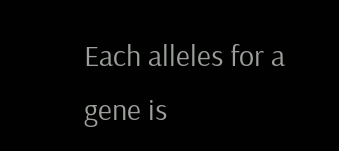Each alleles for a gene is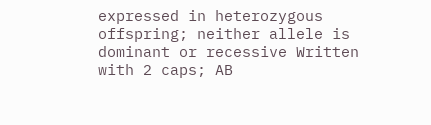expressed in heterozygous offspring; neither allele is dominant or recessive Written with 2 caps; AB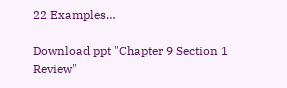22 Examples…

Download ppt "Chapter 9 Section 1 Review"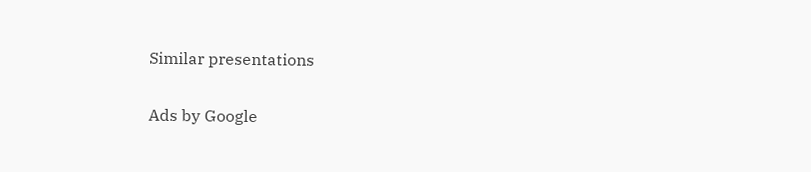Similar presentations

Ads by Google